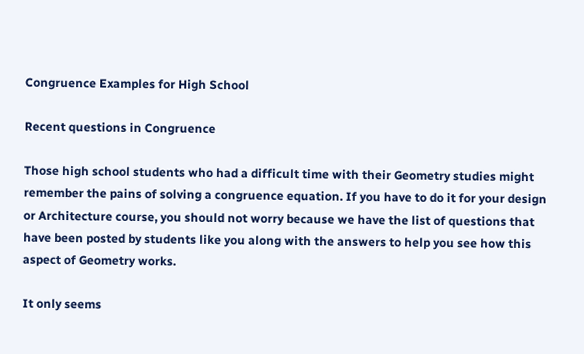Congruence Examples for High School

Recent questions in Congruence

Those high school students who had a difficult time with their Geometry studies might remember the pains of solving a congruence equation. If you have to do it for your design or Architecture course, you should not worry because we have the list of questions that have been posted by students like you along with the answers to help you see how this aspect of Geometry works.

It only seems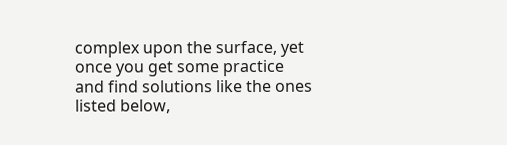complex upon the surface, yet once you get some practice and find solutions like the ones listed below,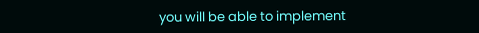you will be able to implement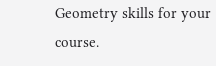Geometry skills for your course.